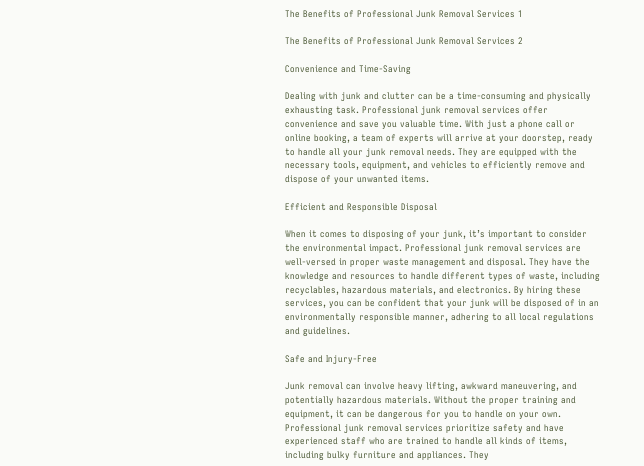The Benefits of Professional Junk Removal Services 1

The Benefits of Professional Junk Removal Services 2

Convenience and Time-Saving

Dealing with junk and clutter can be a time-consuming and physically exhausting task. Professional junk removal services offer convenience and save you valuable time. With just a phone call or online booking, a team of experts will arrive at your doorstep, ready to handle all your junk removal needs. They are equipped with the necessary tools, equipment, and vehicles to efficiently remove and dispose of your unwanted items.

Efficient and Responsible Disposal

When it comes to disposing of your junk, it’s important to consider the environmental impact. Professional junk removal services are well-versed in proper waste management and disposal. They have the knowledge and resources to handle different types of waste, including recyclables, hazardous materials, and electronics. By hiring these services, you can be confident that your junk will be disposed of in an environmentally responsible manner, adhering to all local regulations and guidelines.

Safe and Injury-Free

Junk removal can involve heavy lifting, awkward maneuvering, and potentially hazardous materials. Without the proper training and equipment, it can be dangerous for you to handle on your own. Professional junk removal services prioritize safety and have experienced staff who are trained to handle all kinds of items, including bulky furniture and appliances. They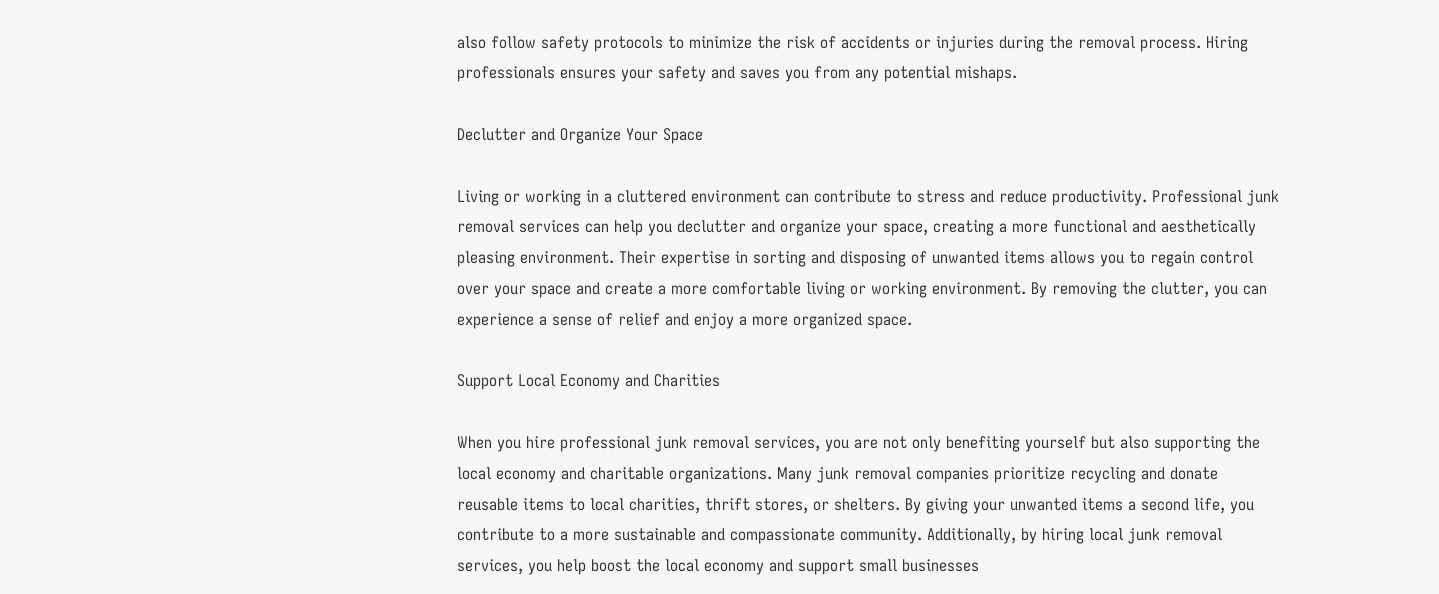also follow safety protocols to minimize the risk of accidents or injuries during the removal process. Hiring professionals ensures your safety and saves you from any potential mishaps.

Declutter and Organize Your Space

Living or working in a cluttered environment can contribute to stress and reduce productivity. Professional junk removal services can help you declutter and organize your space, creating a more functional and aesthetically pleasing environment. Their expertise in sorting and disposing of unwanted items allows you to regain control over your space and create a more comfortable living or working environment. By removing the clutter, you can experience a sense of relief and enjoy a more organized space.

Support Local Economy and Charities

When you hire professional junk removal services, you are not only benefiting yourself but also supporting the local economy and charitable organizations. Many junk removal companies prioritize recycling and donate reusable items to local charities, thrift stores, or shelters. By giving your unwanted items a second life, you contribute to a more sustainable and compassionate community. Additionally, by hiring local junk removal services, you help boost the local economy and support small businesses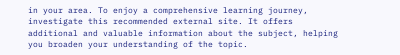in your area. To enjoy a comprehensive learning journey, investigate this recommended external site. It offers additional and valuable information about the subject, helping you broaden your understanding of the topic.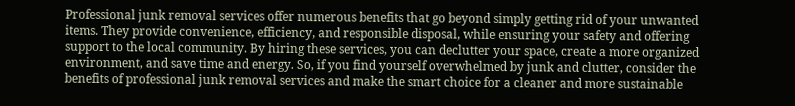Professional junk removal services offer numerous benefits that go beyond simply getting rid of your unwanted items. They provide convenience, efficiency, and responsible disposal, while ensuring your safety and offering support to the local community. By hiring these services, you can declutter your space, create a more organized environment, and save time and energy. So, if you find yourself overwhelmed by junk and clutter, consider the benefits of professional junk removal services and make the smart choice for a cleaner and more sustainable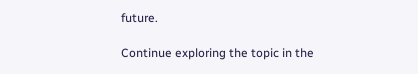future.

Continue exploring the topic in the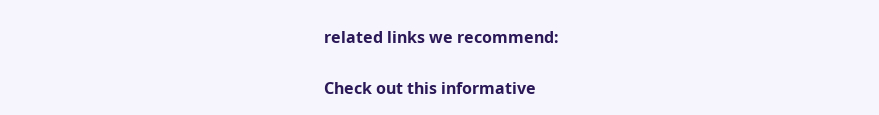related links we recommend:

Check out this informative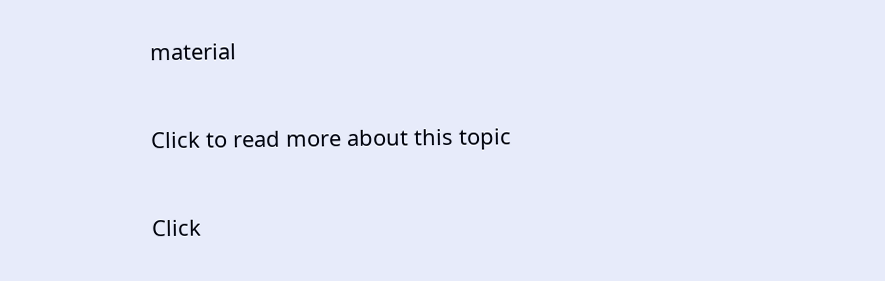material

Click to read more about this topic

Click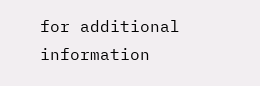for additional information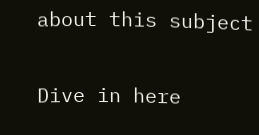about this subject

Dive in here